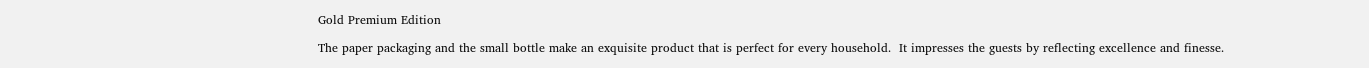Gold Premium Edition

The paper packaging and the small bottle make an exquisite product that is perfect for every household.  It impresses the guests by reflecting excellence and finesse.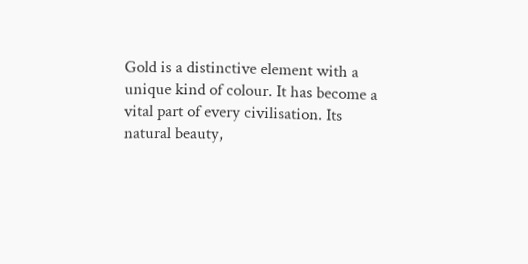Gold is a distinctive element with a unique kind of colour. It has become a vital part of every civilisation. Its natural beauty,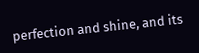perfection and shine, and its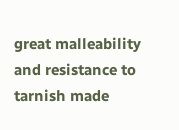great malleability and resistance to tarnish made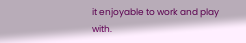it enjoyable to work and play with.